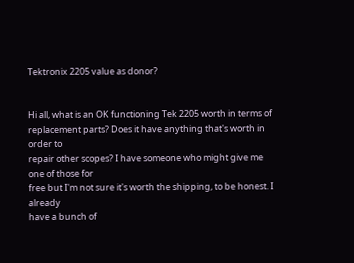Tektronix 2205 value as donor?


Hi all, what is an OK functioning Tek 2205 worth in terms of
replacement parts? Does it have anything that's worth in order to
repair other scopes? I have someone who might give me one of those for
free but I'm not sure it's worth the shipping, to be honest. I already
have a bunch of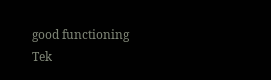good functioning Tek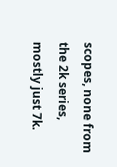scopes, none from the 2k series,
mostly just 7k.